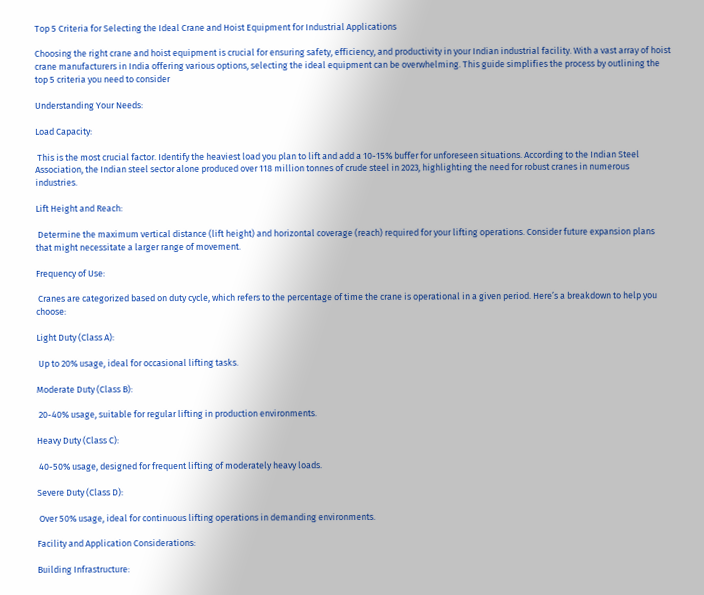Top 5 Criteria for Selecting the Ideal Crane and Hoist Equipment for Industrial Applications

Choosing the right crane and hoist equipment is crucial for ensuring safety, efficiency, and productivity in your Indian industrial facility. With a vast array of hoist crane manufacturers in India offering various options, selecting the ideal equipment can be overwhelming. This guide simplifies the process by outlining the top 5 criteria you need to consider

Understanding Your Needs:

Load Capacity:

 This is the most crucial factor. Identify the heaviest load you plan to lift and add a 10-15% buffer for unforeseen situations. According to the Indian Steel Association, the Indian steel sector alone produced over 118 million tonnes of crude steel in 2023, highlighting the need for robust cranes in numerous industries.

Lift Height and Reach:

 Determine the maximum vertical distance (lift height) and horizontal coverage (reach) required for your lifting operations. Consider future expansion plans that might necessitate a larger range of movement.

Frequency of Use:

 Cranes are categorized based on duty cycle, which refers to the percentage of time the crane is operational in a given period. Here’s a breakdown to help you choose:

Light Duty (Class A):

 Up to 20% usage, ideal for occasional lifting tasks.

Moderate Duty (Class B):

 20-40% usage, suitable for regular lifting in production environments.

Heavy Duty (Class C):

 40-50% usage, designed for frequent lifting of moderately heavy loads.

Severe Duty (Class D):

 Over 50% usage, ideal for continuous lifting operations in demanding environments.

Facility and Application Considerations:

Building Infrastructure: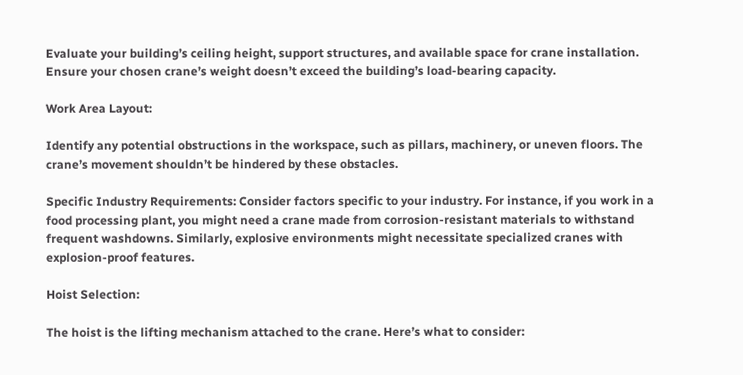Evaluate your building’s ceiling height, support structures, and available space for crane installation. Ensure your chosen crane’s weight doesn’t exceed the building’s load-bearing capacity.

Work Area Layout:

Identify any potential obstructions in the workspace, such as pillars, machinery, or uneven floors. The crane’s movement shouldn’t be hindered by these obstacles.

Specific Industry Requirements: Consider factors specific to your industry. For instance, if you work in a food processing plant, you might need a crane made from corrosion-resistant materials to withstand frequent washdowns. Similarly, explosive environments might necessitate specialized cranes with explosion-proof features.

Hoist Selection:

The hoist is the lifting mechanism attached to the crane. Here’s what to consider: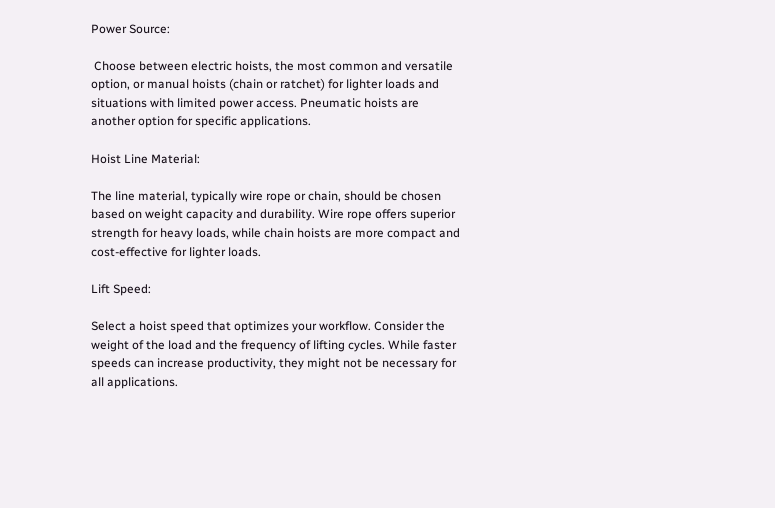Power Source:

 Choose between electric hoists, the most common and versatile option, or manual hoists (chain or ratchet) for lighter loads and situations with limited power access. Pneumatic hoists are another option for specific applications.

Hoist Line Material:

The line material, typically wire rope or chain, should be chosen based on weight capacity and durability. Wire rope offers superior strength for heavy loads, while chain hoists are more compact and cost-effective for lighter loads.

Lift Speed:

Select a hoist speed that optimizes your workflow. Consider the weight of the load and the frequency of lifting cycles. While faster speeds can increase productivity, they might not be necessary for all applications.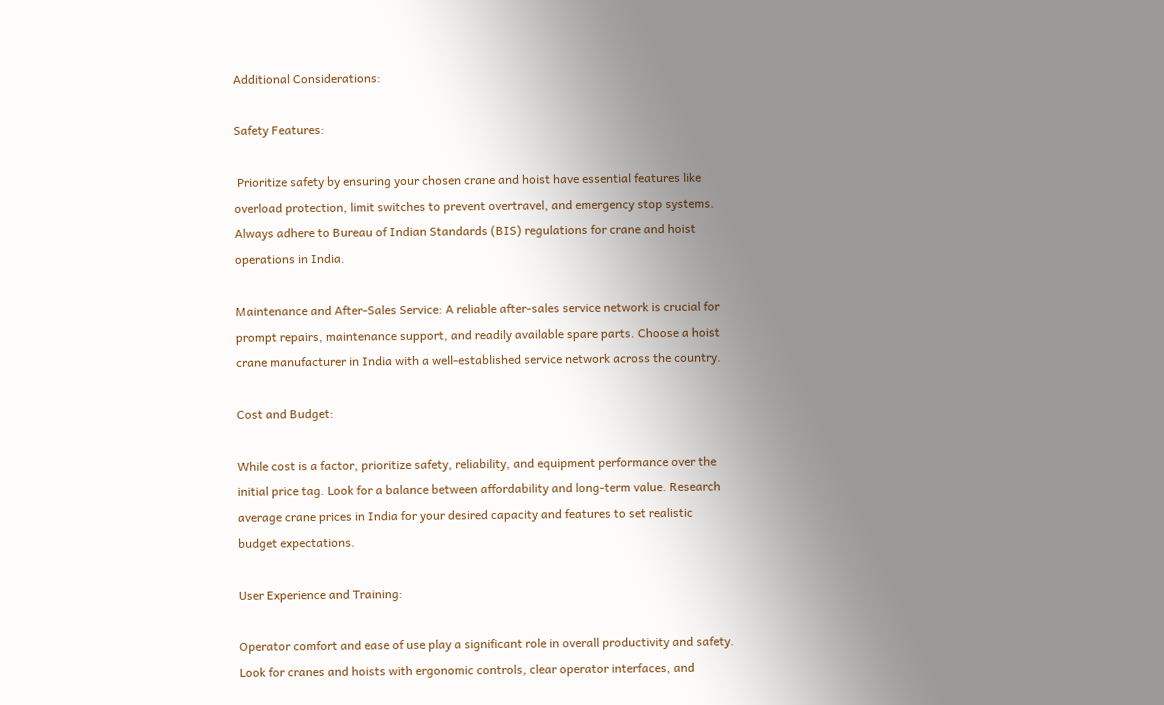Additional Considerations:

Safety Features:

 Prioritize safety by ensuring your chosen crane and hoist have essential features like overload protection, limit switches to prevent overtravel, and emergency stop systems. Always adhere to Bureau of Indian Standards (BIS) regulations for crane and hoist operations in India.

Maintenance and After-Sales Service: A reliable after-sales service network is crucial for prompt repairs, maintenance support, and readily available spare parts. Choose a hoist crane manufacturer in India with a well-established service network across the country.

Cost and Budget:

While cost is a factor, prioritize safety, reliability, and equipment performance over the initial price tag. Look for a balance between affordability and long-term value. Research average crane prices in India for your desired capacity and features to set realistic budget expectations.

User Experience and Training:

Operator comfort and ease of use play a significant role in overall productivity and safety. Look for cranes and hoists with ergonomic controls, clear operator interfaces, and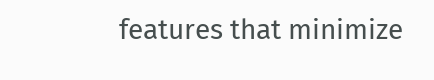features that minimize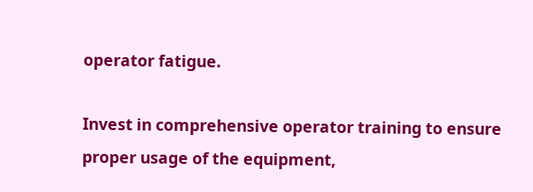operator fatigue.

Invest in comprehensive operator training to ensure proper usage of the equipment,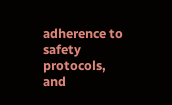adherence to safety protocols, and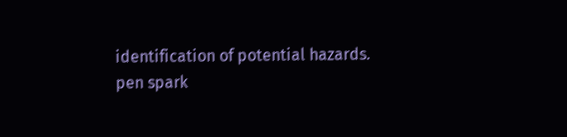identification of potential hazards.
pen spark